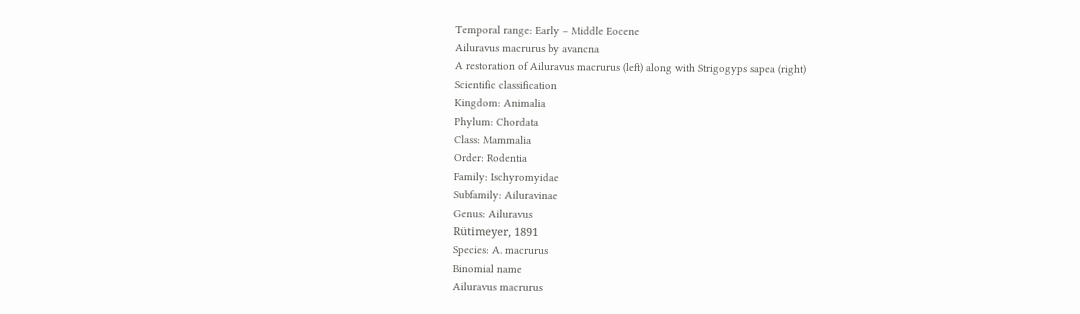Temporal range: Early – Middle Eocene
Ailuravus macrurus by avancna
A restoration of Ailuravus macrurus (left) along with Strigogyps sapea (right)
Scientific classification
Kingdom: Animalia
Phylum: Chordata
Class: Mammalia
Order: Rodentia
Family: Ischyromyidae
Subfamily: Ailuravinae
Genus: Ailuravus
Rütimeyer, 1891
Species: A. macrurus
Binomial name
Ailuravus macrurus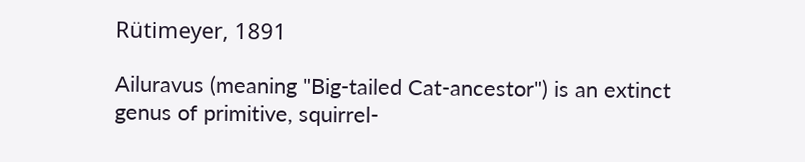Rütimeyer, 1891

Ailuravus (meaning "Big-tailed Cat-ancestor") is an extinct genus of primitive, squirrel-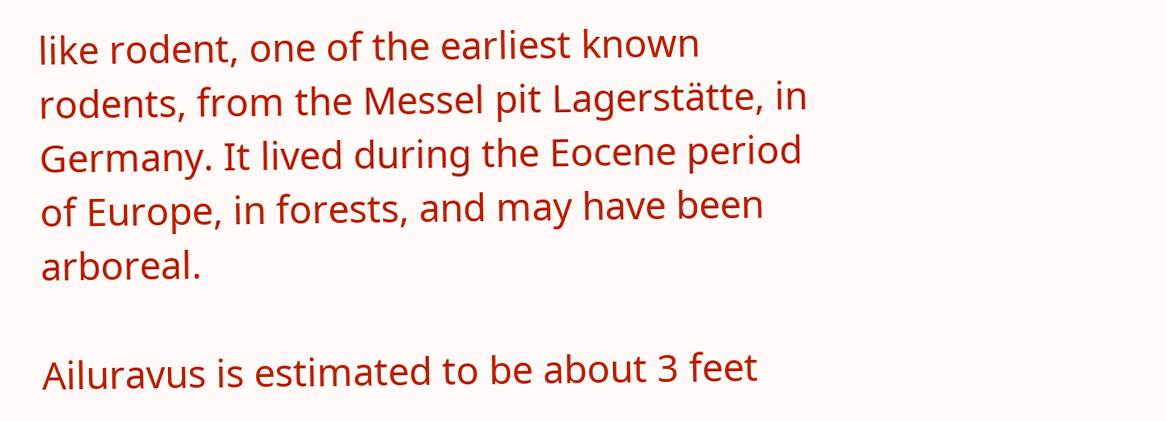like rodent, one of the earliest known rodents, from the Messel pit Lagerstätte, in Germany. It lived during the Eocene period of Europe, in forests, and may have been arboreal.

Ailuravus is estimated to be about 3 feet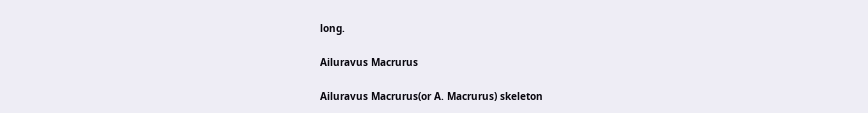long.

Ailuravus Macrurus

Ailuravus Macrurus(or A. Macrurus) skeleton